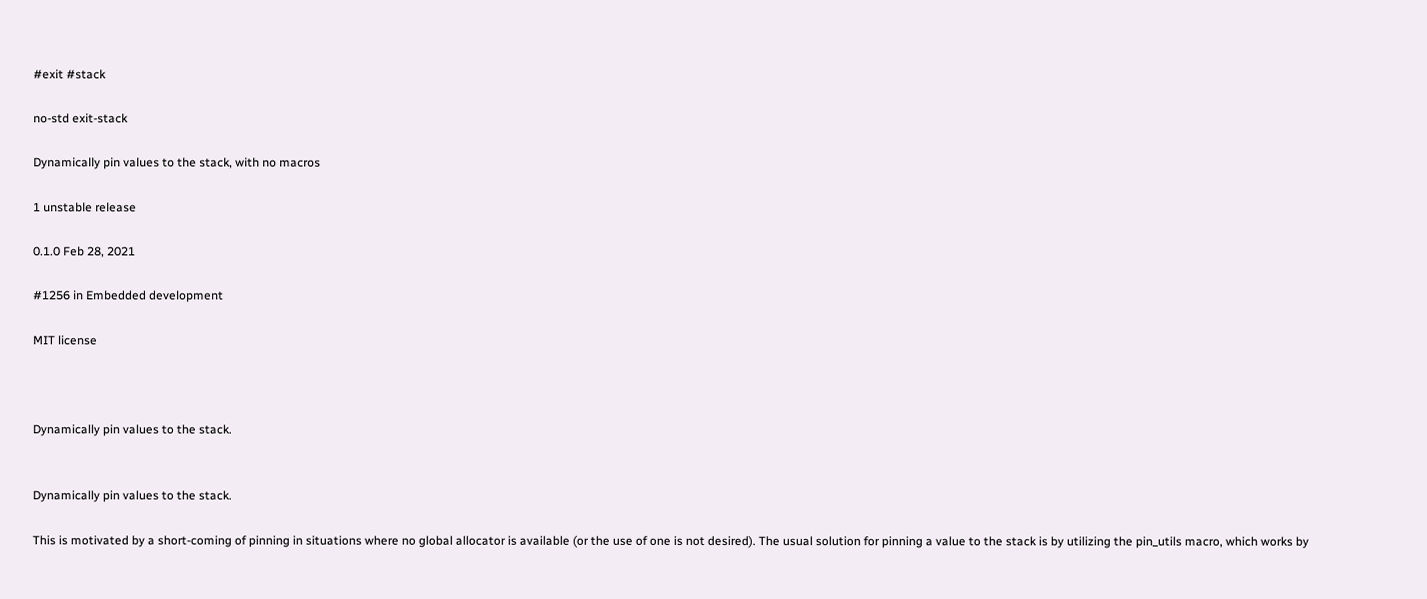#exit #stack

no-std exit-stack

Dynamically pin values to the stack, with no macros

1 unstable release

0.1.0 Feb 28, 2021

#1256 in Embedded development

MIT license



Dynamically pin values to the stack.


Dynamically pin values to the stack.

This is motivated by a short-coming of pinning in situations where no global allocator is available (or the use of one is not desired). The usual solution for pinning a value to the stack is by utilizing the pin_utils macro, which works by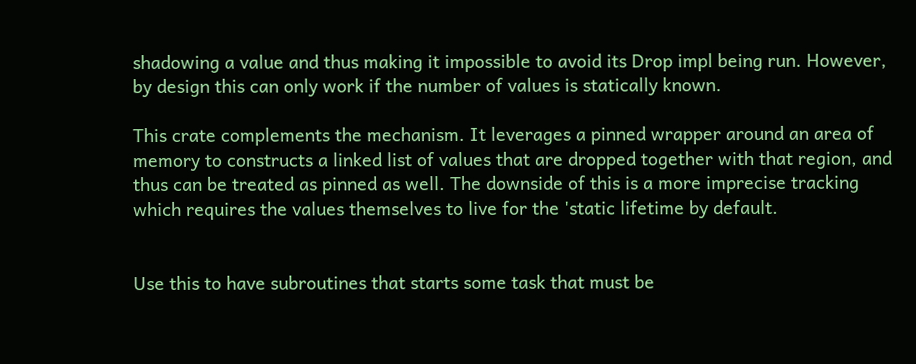shadowing a value and thus making it impossible to avoid its Drop impl being run. However, by design this can only work if the number of values is statically known.

This crate complements the mechanism. It leverages a pinned wrapper around an area of memory to constructs a linked list of values that are dropped together with that region, and thus can be treated as pinned as well. The downside of this is a more imprecise tracking which requires the values themselves to live for the 'static lifetime by default.


Use this to have subroutines that starts some task that must be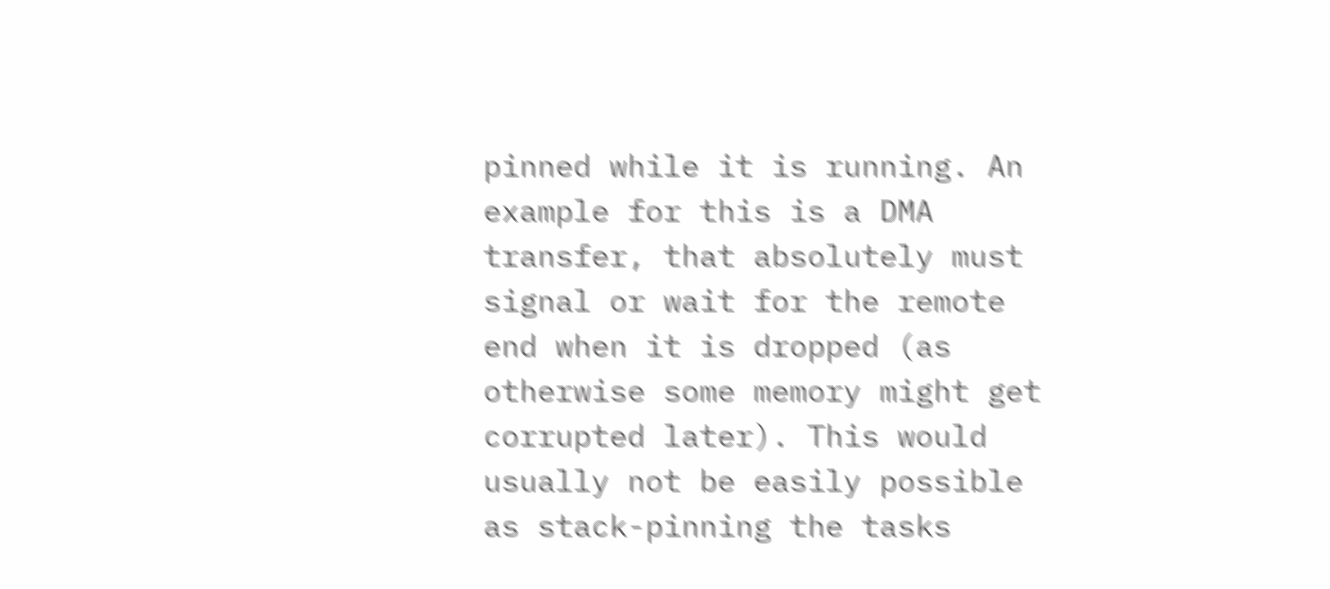pinned while it is running. An example for this is a DMA transfer, that absolutely must signal or wait for the remote end when it is dropped (as otherwise some memory might get corrupted later). This would usually not be easily possible as stack-pinning the tasks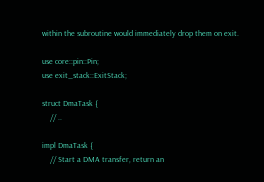within the subroutine would immediately drop them on exit.

use core::pin::Pin;
use exit_stack::ExitStack;

struct DmaTask {
    // ..

impl DmaTask {
    // Start a DMA transfer, return an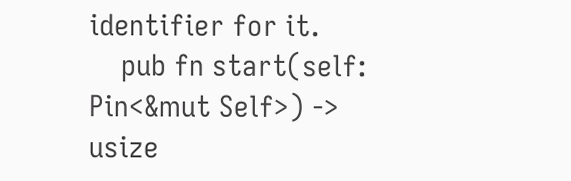identifier for it.
    pub fn start(self: Pin<&mut Self>) -> usize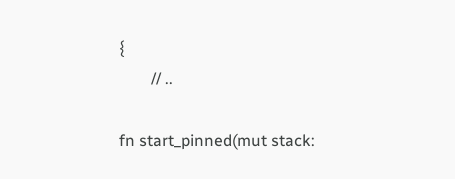{
        // ..

fn start_pinned(mut stack: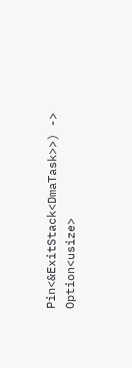Pin<&ExitStack<DmaTask>>) -> Option<usize>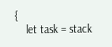{
    let task = stack